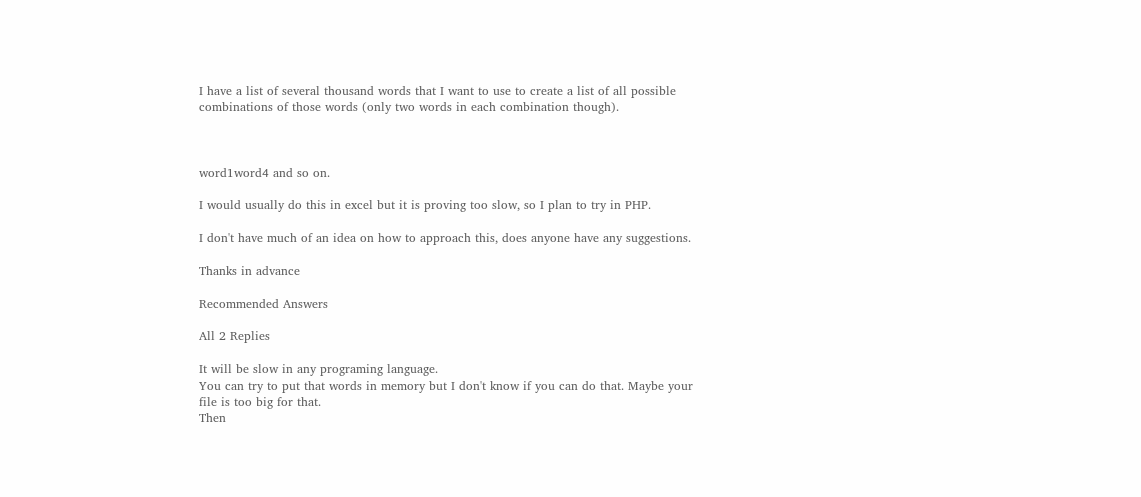I have a list of several thousand words that I want to use to create a list of all possible combinations of those words (only two words in each combination though).



word1word4 and so on.

I would usually do this in excel but it is proving too slow, so I plan to try in PHP.

I don't have much of an idea on how to approach this, does anyone have any suggestions.

Thanks in advance

Recommended Answers

All 2 Replies

It will be slow in any programing language.
You can try to put that words in memory but I don't know if you can do that. Maybe your file is too big for that.
Then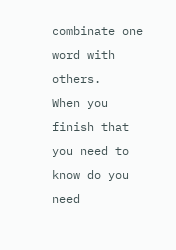combinate one word with others.
When you finish that you need to know do you need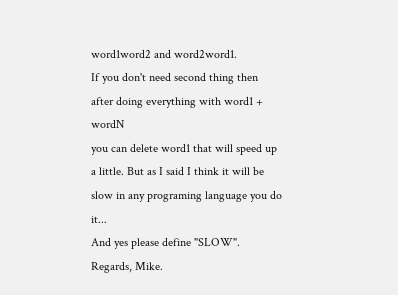word1word2 and word2word1.
If you don't need second thing then after doing everything with word1 + wordN
you can delete word1 that will speed up a little. But as I said I think it will be slow in any programing language you do it...
And yes please define "SLOW".
Regards, Mike.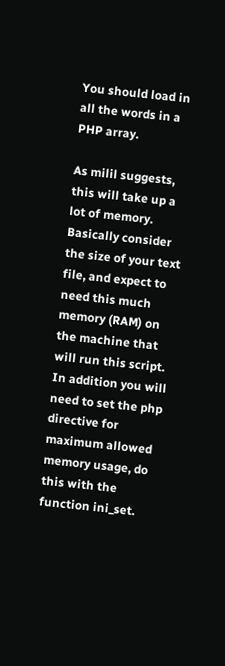You should load in all the words in a PHP array.

As milil suggests, this will take up a lot of memory. Basically consider the size of your text file, and expect to need this much memory (RAM) on the machine that will run this script. In addition you will need to set the php directive for maximum allowed memory usage, do this with the function ini_set.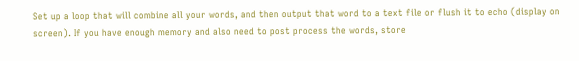Set up a loop that will combine all your words, and then output that word to a text file or flush it to echo (display on screen). If you have enough memory and also need to post process the words, store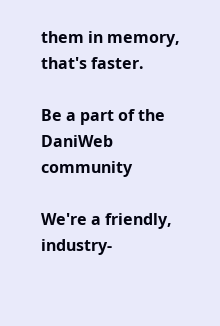them in memory, that's faster.

Be a part of the DaniWeb community

We're a friendly, industry-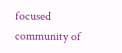focused community of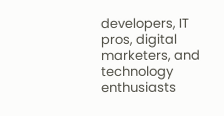developers, IT pros, digital marketers, and technology enthusiasts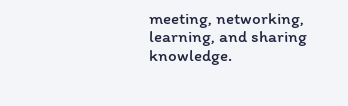meeting, networking, learning, and sharing knowledge.